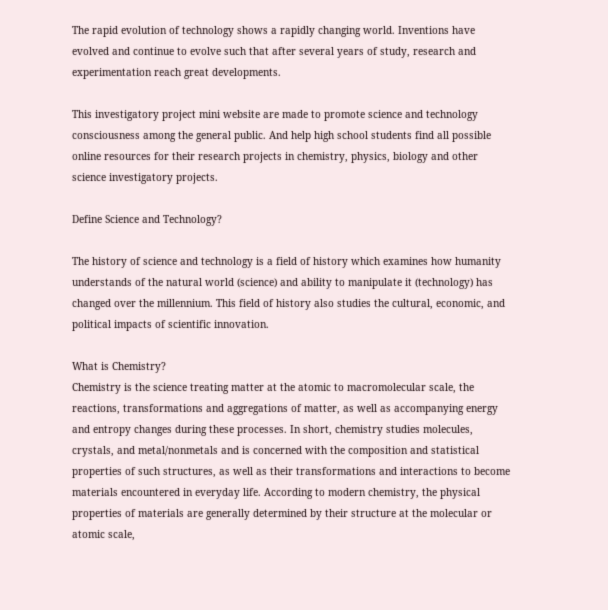The rapid evolution of technology shows a rapidly changing world. Inventions have evolved and continue to evolve such that after several years of study, research and experimentation reach great developments.

This investigatory project mini website are made to promote science and technology consciousness among the general public. And help high school students find all possible online resources for their research projects in chemistry, physics, biology and other science investigatory projects.

Define Science and Technology?

The history of science and technology is a field of history which examines how humanity understands of the natural world (science) and ability to manipulate it (technology) has changed over the millennium. This field of history also studies the cultural, economic, and political impacts of scientific innovation.

What is Chemistry?
Chemistry is the science treating matter at the atomic to macromolecular scale, the reactions, transformations and aggregations of matter, as well as accompanying energy and entropy changes during these processes. In short, chemistry studies molecules, crystals, and metal/nonmetals and is concerned with the composition and statistical properties of such structures, as well as their transformations and interactions to become materials encountered in everyday life. According to modern chemistry, the physical properties of materials are generally determined by their structure at the molecular or atomic scale,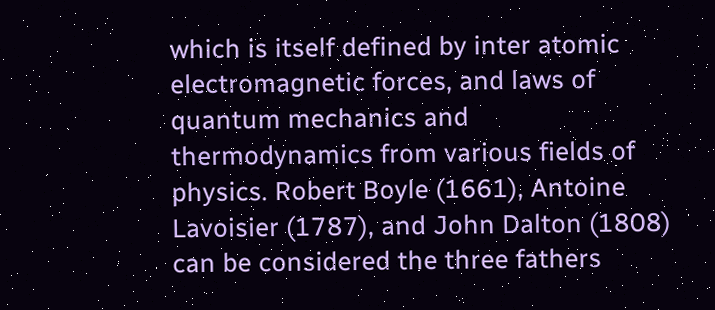which is itself defined by inter atomic electromagnetic forces, and laws of quantum mechanics and thermodynamics from various fields of physics. Robert Boyle (1661), Antoine Lavoisier (1787), and John Dalton (1808) can be considered the three fathers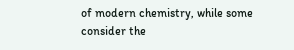of modern chemistry, while some consider the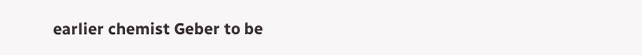earlier chemist Geber to be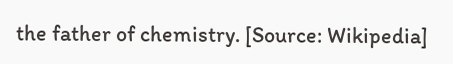the father of chemistry. [Source: Wikipedia]